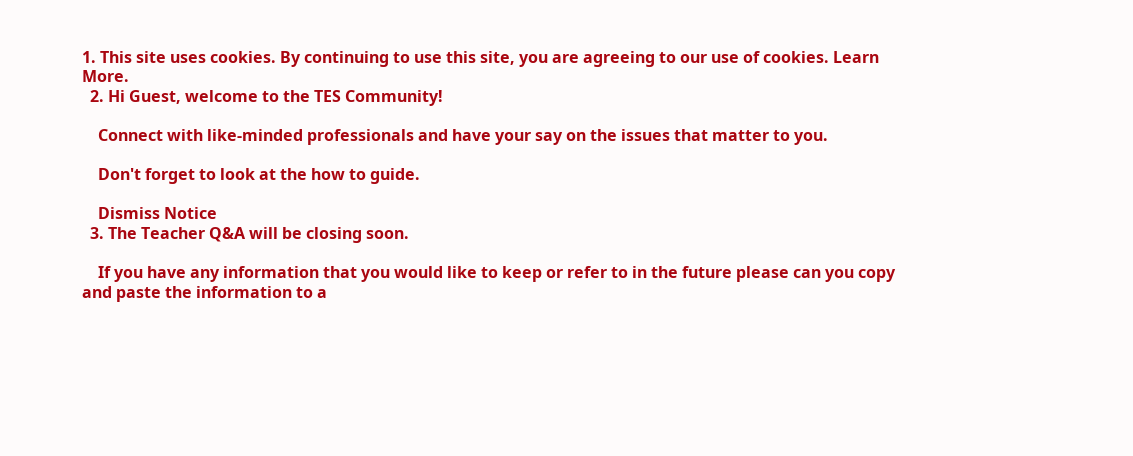1. This site uses cookies. By continuing to use this site, you are agreeing to our use of cookies. Learn More.
  2. Hi Guest, welcome to the TES Community!

    Connect with like-minded professionals and have your say on the issues that matter to you.

    Don't forget to look at the how to guide.

    Dismiss Notice
  3. The Teacher Q&A will be closing soon.

    If you have any information that you would like to keep or refer to in the future please can you copy and paste the information to a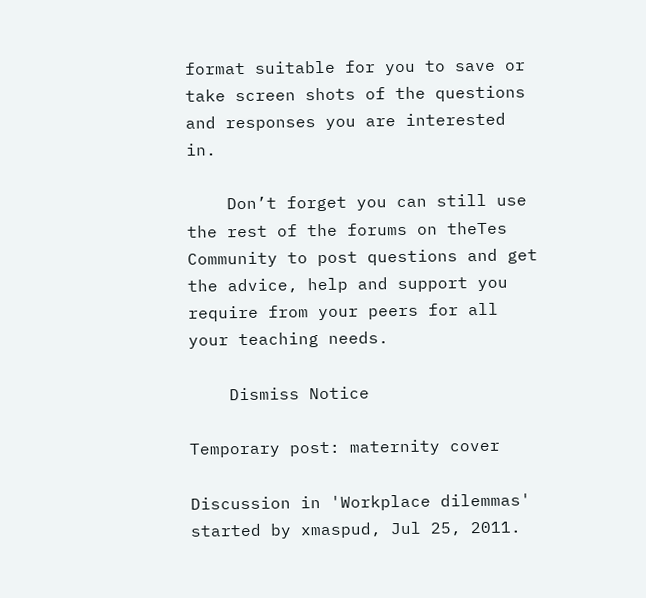format suitable for you to save or take screen shots of the questions and responses you are interested in.

    Don’t forget you can still use the rest of the forums on theTes Community to post questions and get the advice, help and support you require from your peers for all your teaching needs.

    Dismiss Notice

Temporary post: maternity cover

Discussion in 'Workplace dilemmas' started by xmaspud, Jul 25, 2011.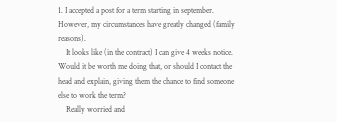1. I accepted a post for a term starting in september. However, my circumstances have greatly changed (family reasons).
    It looks like (in the contract) I can give 4 weeks notice. Would it be worth me doing that, or should I contact the head and explain, giving them the chance to find someone else to work the term?
    Really worried and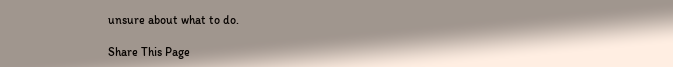unsure about what to do.

Share This Page